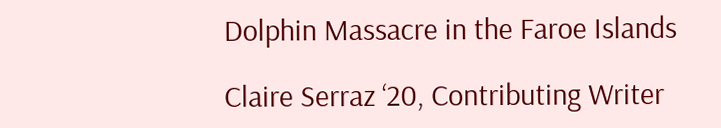Dolphin Massacre in the Faroe Islands

Claire Serraz ‘20, Contributing Writer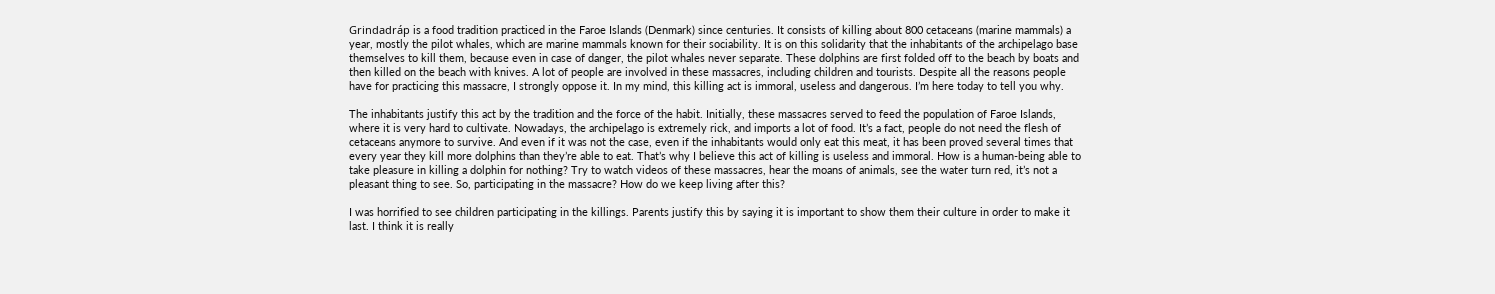Grindadráp is a food tradition practiced in the Faroe Islands (Denmark) since centuries. It consists of killing about 800 cetaceans (marine mammals) a year, mostly the pilot whales, which are marine mammals known for their sociability. It is on this solidarity that the inhabitants of the archipelago base themselves to kill them, because even in case of danger, the pilot whales never separate. These dolphins are first folded off to the beach by boats and then killed on the beach with knives. A lot of people are involved in these massacres, including children and tourists. Despite all the reasons people have for practicing this massacre, I strongly oppose it. In my mind, this killing act is immoral, useless and dangerous. I’m here today to tell you why.

The inhabitants justify this act by the tradition and the force of the habit. Initially, these massacres served to feed the population of Faroe Islands, where it is very hard to cultivate. Nowadays, the archipelago is extremely rick, and imports a lot of food. It’s a fact, people do not need the flesh of cetaceans anymore to survive. And even if it was not the case, even if the inhabitants would only eat this meat, it has been proved several times that every year they kill more dolphins than they’re able to eat. That’s why I believe this act of killing is useless and immoral. How is a human-being able to take pleasure in killing a dolphin for nothing? Try to watch videos of these massacres, hear the moans of animals, see the water turn red, it’s not a pleasant thing to see. So, participating in the massacre? How do we keep living after this?

I was horrified to see children participating in the killings. Parents justify this by saying it is important to show them their culture in order to make it last. I think it is really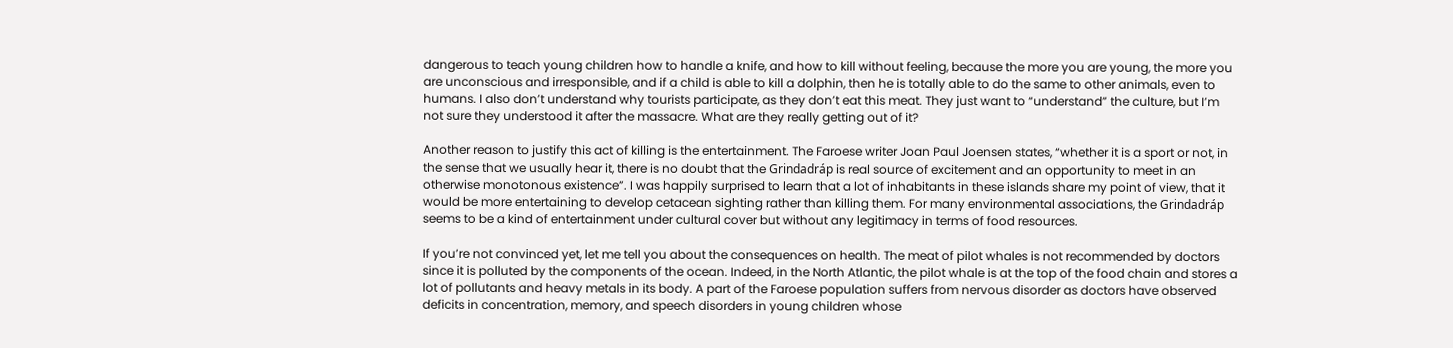dangerous to teach young children how to handle a knife, and how to kill without feeling, because the more you are young, the more you are unconscious and irresponsible, and if a child is able to kill a dolphin, then he is totally able to do the same to other animals, even to humans. I also don’t understand why tourists participate, as they don’t eat this meat. They just want to “understand” the culture, but I’m not sure they understood it after the massacre. What are they really getting out of it?

Another reason to justify this act of killing is the entertainment. The Faroese writer Joan Paul Joensen states, “whether it is a sport or not, in the sense that we usually hear it, there is no doubt that the Grindadráp is real source of excitement and an opportunity to meet in an otherwise monotonous existence”. I was happily surprised to learn that a lot of inhabitants in these islands share my point of view, that it would be more entertaining to develop cetacean sighting rather than killing them. For many environmental associations, the Grindadráp seems to be a kind of entertainment under cultural cover but without any legitimacy in terms of food resources.

If you’re not convinced yet, let me tell you about the consequences on health. The meat of pilot whales is not recommended by doctors since it is polluted by the components of the ocean. Indeed, in the North Atlantic, the pilot whale is at the top of the food chain and stores a lot of pollutants and heavy metals in its body. A part of the Faroese population suffers from nervous disorder as doctors have observed deficits in concentration, memory, and speech disorders in young children whose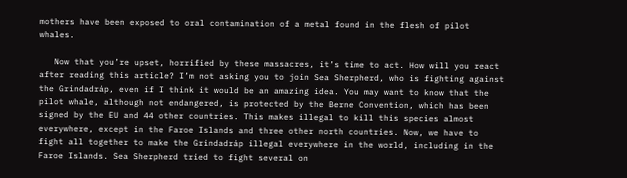mothers have been exposed to oral contamination of a metal found in the flesh of pilot whales.

   Now that you’re upset, horrified by these massacres, it’s time to act. How will you react after reading this article? I’m not asking you to join Sea Sherpherd, who is fighting against the Grindadráp, even if I think it would be an amazing idea. You may want to know that the pilot whale, although not endangered, is protected by the Berne Convention, which has been signed by the EU and 44 other countries. This makes illegal to kill this species almost everywhere, except in the Faroe Islands and three other north countries. Now, we have to fight all together to make the Grindadráp illegal everywhere in the world, including in the Faroe Islands. Sea Sherpherd tried to fight several on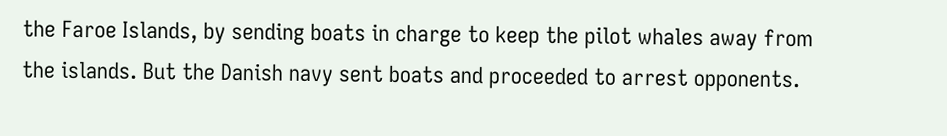the Faroe Islands, by sending boats in charge to keep the pilot whales away from the islands. But the Danish navy sent boats and proceeded to arrest opponents.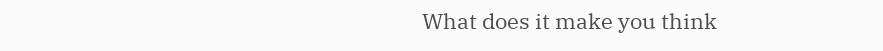What does it make you think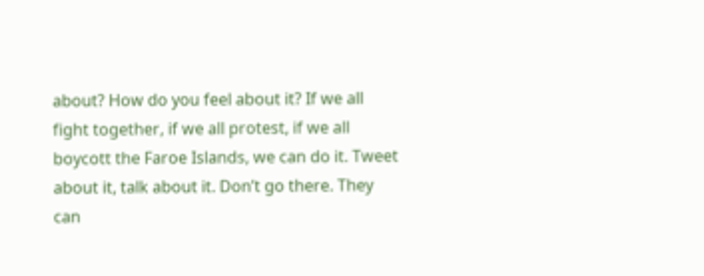about? How do you feel about it? If we all fight together, if we all protest, if we all boycott the Faroe Islands, we can do it. Tweet about it, talk about it. Don’t go there. They can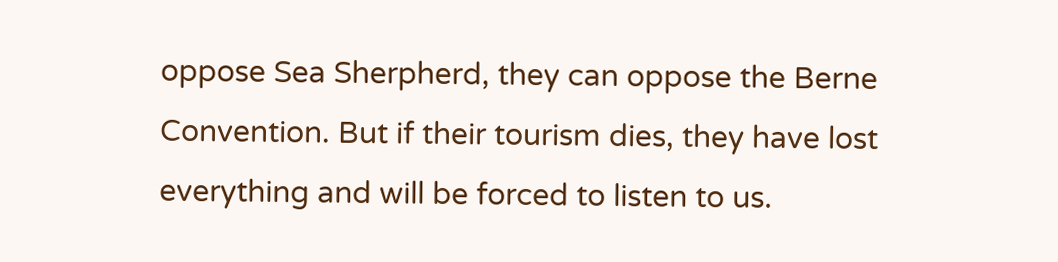oppose Sea Sherpherd, they can oppose the Berne Convention. But if their tourism dies, they have lost everything and will be forced to listen to us.